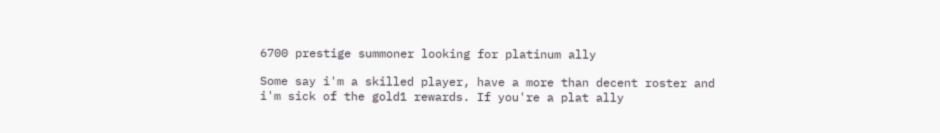6700 prestige summoner looking for platinum ally

Some say i'm a skilled player, have a more than decent roster and i'm sick of the gold1 rewards. If you're a plat ally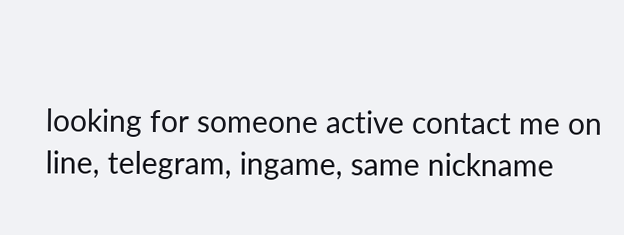looking for someone active contact me on line, telegram, ingame, same nickname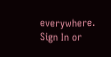everywhere.
Sign In or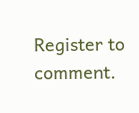Register to comment.